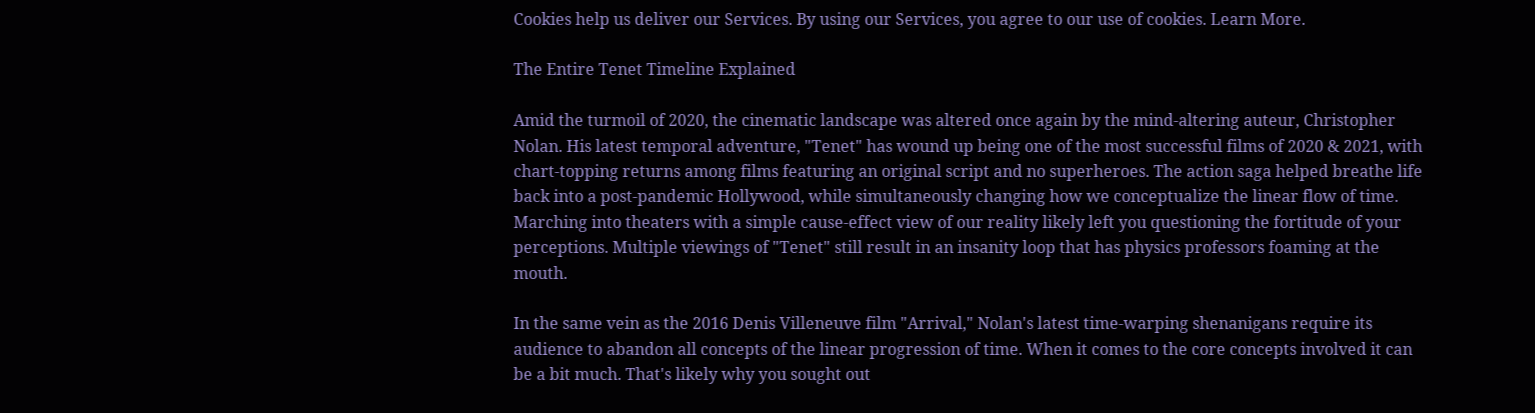Cookies help us deliver our Services. By using our Services, you agree to our use of cookies. Learn More.

The Entire Tenet Timeline Explained

Amid the turmoil of 2020, the cinematic landscape was altered once again by the mind-altering auteur, Christopher Nolan. His latest temporal adventure, "Tenet" has wound up being one of the most successful films of 2020 & 2021, with chart-topping returns among films featuring an original script and no superheroes. The action saga helped breathe life back into a post-pandemic Hollywood, while simultaneously changing how we conceptualize the linear flow of time. Marching into theaters with a simple cause-effect view of our reality likely left you questioning the fortitude of your perceptions. Multiple viewings of "Tenet" still result in an insanity loop that has physics professors foaming at the mouth.

In the same vein as the 2016 Denis Villeneuve film "Arrival," Nolan's latest time-warping shenanigans require its audience to abandon all concepts of the linear progression of time. When it comes to the core concepts involved it can be a bit much. That's likely why you sought out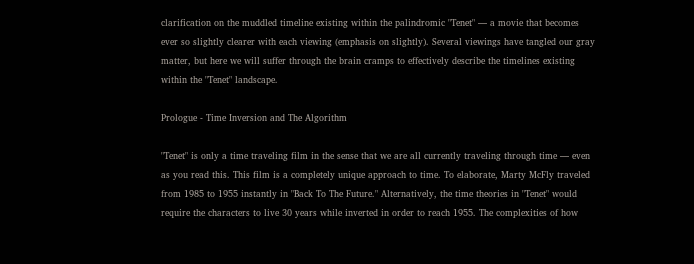clarification on the muddled timeline existing within the palindromic "Tenet" — a movie that becomes ever so slightly clearer with each viewing (emphasis on slightly). Several viewings have tangled our gray matter, but here we will suffer through the brain cramps to effectively describe the timelines existing within the "Tenet" landscape.

Prologue - Time Inversion and The Algorithm

"Tenet" is only a time traveling film in the sense that we are all currently traveling through time — even as you read this. This film is a completely unique approach to time. To elaborate, Marty McFly traveled from 1985 to 1955 instantly in "Back To The Future." Alternatively, the time theories in "Tenet" would require the characters to live 30 years while inverted in order to reach 1955. The complexities of how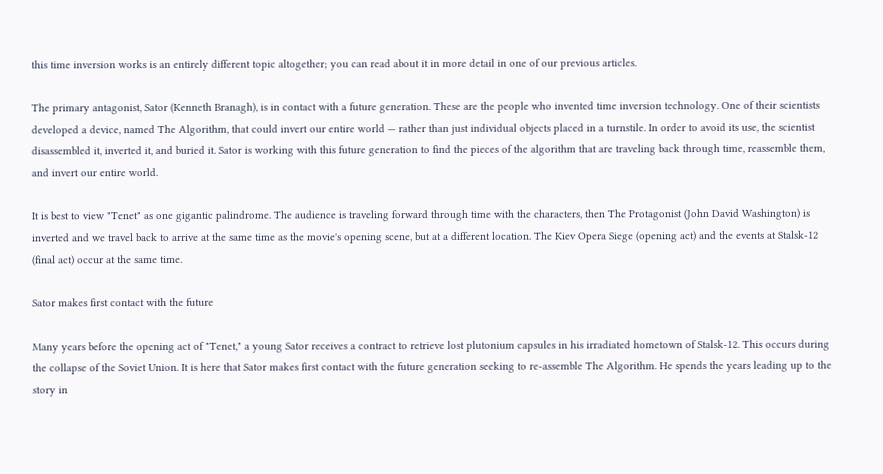this time inversion works is an entirely different topic altogether; you can read about it in more detail in one of our previous articles.

The primary antagonist, Sator (Kenneth Branagh), is in contact with a future generation. These are the people who invented time inversion technology. One of their scientists developed a device, named The Algorithm, that could invert our entire world — rather than just individual objects placed in a turnstile. In order to avoid its use, the scientist disassembled it, inverted it, and buried it. Sator is working with this future generation to find the pieces of the algorithm that are traveling back through time, reassemble them, and invert our entire world.

It is best to view "Tenet" as one gigantic palindrome. The audience is traveling forward through time with the characters, then The Protagonist (John David Washington) is inverted and we travel back to arrive at the same time as the movie's opening scene, but at a different location. The Kiev Opera Siege (opening act) and the events at Stalsk-12 (final act) occur at the same time.

Sator makes first contact with the future

Many years before the opening act of "Tenet," a young Sator receives a contract to retrieve lost plutonium capsules in his irradiated hometown of Stalsk-12. This occurs during the collapse of the Soviet Union. It is here that Sator makes first contact with the future generation seeking to re-assemble The Algorithm. He spends the years leading up to the story in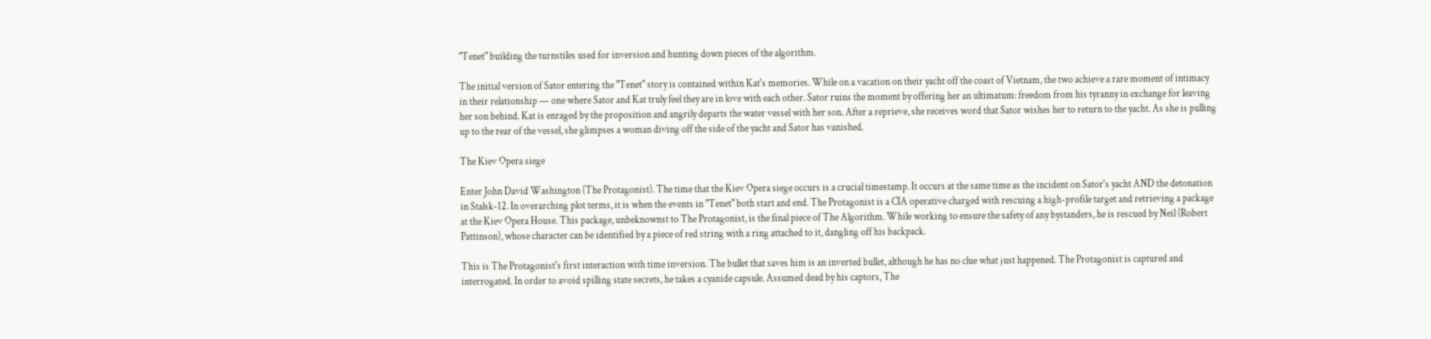"Tenet" building the turnstiles used for inversion and hunting down pieces of the algorithm.

The initial version of Sator entering the "Tenet" story is contained within Kat's memories. While on a vacation on their yacht off the coast of Vietnam, the two achieve a rare moment of intimacy in their relationship — one where Sator and Kat truly feel they are in love with each other. Sator ruins the moment by offering her an ultimatum: freedom from his tyranny in exchange for leaving her son behind. Kat is enraged by the proposition and angrily departs the water vessel with her son. After a reprieve, she receives word that Sator wishes her to return to the yacht. As she is pulling up to the rear of the vessel, she glimpses a woman diving off the side of the yacht and Sator has vanished.

The Kiev Opera siege

Enter John David Washington (The Protagonist). The time that the Kiev Opera siege occurs is a crucial timestamp. It occurs at the same time as the incident on Sator's yacht AND the detonation in Stalsk-12. In overarching plot terms, it is when the events in "Tenet" both start and end. The Protagonist is a CIA operative charged with rescuing a high-profile target and retrieving a package at the Kiev Opera House. This package, unbeknownst to The Protagonist, is the final piece of The Algorithm. While working to ensure the safety of any bystanders, he is rescued by Neil (Robert Pattinson), whose character can be identified by a piece of red string with a ring attached to it, dangling off his backpack.

This is The Protagonist's first interaction with time inversion. The bullet that saves him is an inverted bullet, although he has no clue what just happened. The Protagonist is captured and interrogated. In order to avoid spilling state secrets, he takes a cyanide capsule. Assumed dead by his captors, The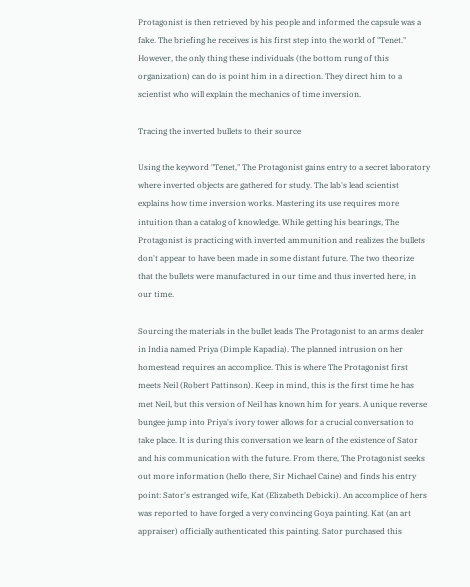Protagonist is then retrieved by his people and informed the capsule was a fake. The briefing he receives is his first step into the world of "Tenet." However, the only thing these individuals (the bottom rung of this organization) can do is point him in a direction. They direct him to a scientist who will explain the mechanics of time inversion.

Tracing the inverted bullets to their source

Using the keyword "Tenet," The Protagonist gains entry to a secret laboratory where inverted objects are gathered for study. The lab's lead scientist explains how time inversion works. Mastering its use requires more intuition than a catalog of knowledge. While getting his bearings, The Protagonist is practicing with inverted ammunition and realizes the bullets don't appear to have been made in some distant future. The two theorize that the bullets were manufactured in our time and thus inverted here, in our time.

Sourcing the materials in the bullet leads The Protagonist to an arms dealer in India named Priya (Dimple Kapadia). The planned intrusion on her homestead requires an accomplice. This is where The Protagonist first meets Neil (Robert Pattinson). Keep in mind, this is the first time he has met Neil, but this version of Neil has known him for years. A unique reverse bungee jump into Priya's ivory tower allows for a crucial conversation to take place. It is during this conversation we learn of the existence of Sator and his communication with the future. From there, The Protagonist seeks out more information (hello there, Sir Michael Caine) and finds his entry point: Sator's estranged wife, Kat (Elizabeth Debicki). An accomplice of hers was reported to have forged a very convincing Goya painting. Kat (an art appraiser) officially authenticated this painting. Sator purchased this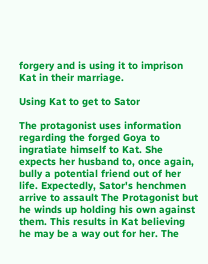forgery and is using it to imprison Kat in their marriage.

Using Kat to get to Sator

The protagonist uses information regarding the forged Goya to ingratiate himself to Kat. She expects her husband to, once again, bully a potential friend out of her life. Expectedly, Sator's henchmen arrive to assault The Protagonist but he winds up holding his own against them. This results in Kat believing he may be a way out for her. The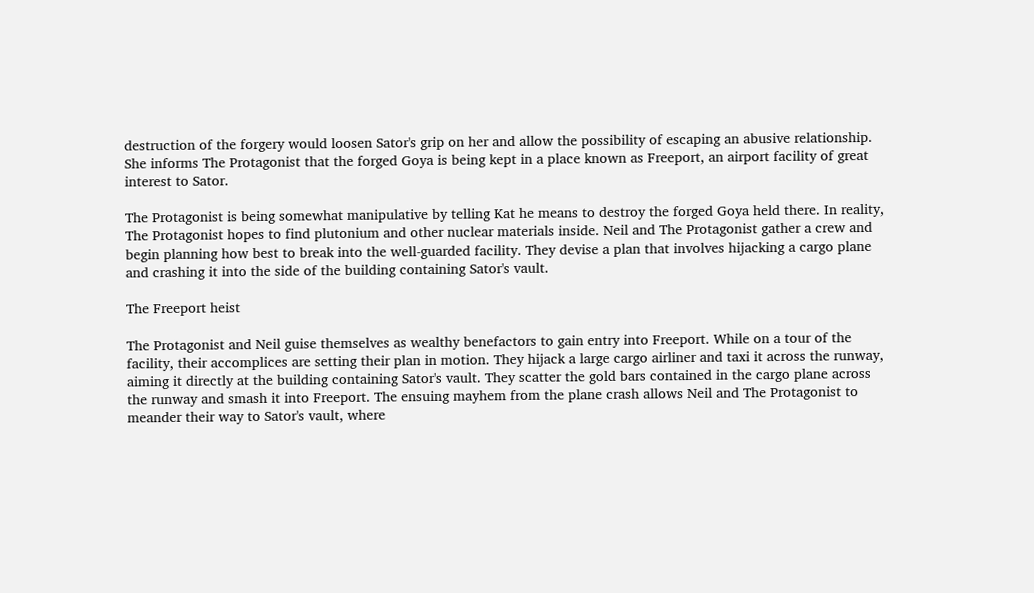destruction of the forgery would loosen Sator's grip on her and allow the possibility of escaping an abusive relationship. She informs The Protagonist that the forged Goya is being kept in a place known as Freeport, an airport facility of great interest to Sator.

The Protagonist is being somewhat manipulative by telling Kat he means to destroy the forged Goya held there. In reality, The Protagonist hopes to find plutonium and other nuclear materials inside. Neil and The Protagonist gather a crew and begin planning how best to break into the well-guarded facility. They devise a plan that involves hijacking a cargo plane and crashing it into the side of the building containing Sator's vault.

The Freeport heist

The Protagonist and Neil guise themselves as wealthy benefactors to gain entry into Freeport. While on a tour of the facility, their accomplices are setting their plan in motion. They hijack a large cargo airliner and taxi it across the runway, aiming it directly at the building containing Sator's vault. They scatter the gold bars contained in the cargo plane across the runway and smash it into Freeport. The ensuing mayhem from the plane crash allows Neil and The Protagonist to meander their way to Sator's vault, where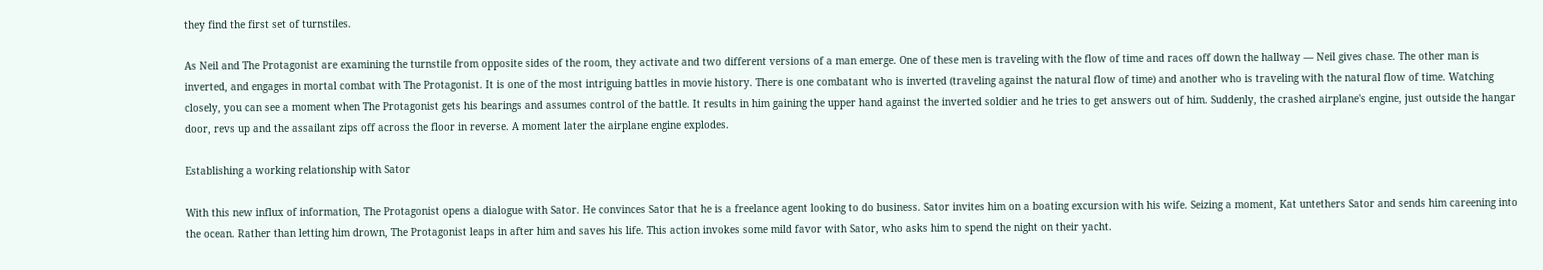they find the first set of turnstiles.

As Neil and The Protagonist are examining the turnstile from opposite sides of the room, they activate and two different versions of a man emerge. One of these men is traveling with the flow of time and races off down the hallway — Neil gives chase. The other man is inverted, and engages in mortal combat with The Protagonist. It is one of the most intriguing battles in movie history. There is one combatant who is inverted (traveling against the natural flow of time) and another who is traveling with the natural flow of time. Watching closely, you can see a moment when The Protagonist gets his bearings and assumes control of the battle. It results in him gaining the upper hand against the inverted soldier and he tries to get answers out of him. Suddenly, the crashed airplane's engine, just outside the hangar door, revs up and the assailant zips off across the floor in reverse. A moment later the airplane engine explodes.

Establishing a working relationship with Sator

With this new influx of information, The Protagonist opens a dialogue with Sator. He convinces Sator that he is a freelance agent looking to do business. Sator invites him on a boating excursion with his wife. Seizing a moment, Kat untethers Sator and sends him careening into the ocean. Rather than letting him drown, The Protagonist leaps in after him and saves his life. This action invokes some mild favor with Sator, who asks him to spend the night on their yacht.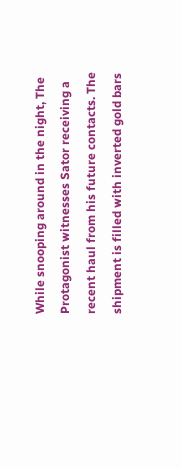While snooping around in the night, The Protagonist witnesses Sator receiving a recent haul from his future contacts. The shipment is filled with inverted gold bars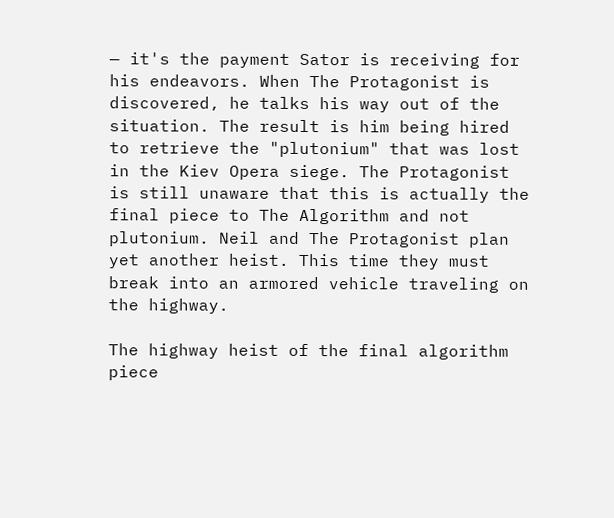— it's the payment Sator is receiving for his endeavors. When The Protagonist is discovered, he talks his way out of the situation. The result is him being hired to retrieve the "plutonium" that was lost in the Kiev Opera siege. The Protagonist is still unaware that this is actually the final piece to The Algorithm and not plutonium. Neil and The Protagonist plan yet another heist. This time they must break into an armored vehicle traveling on the highway.

The highway heist of the final algorithm piece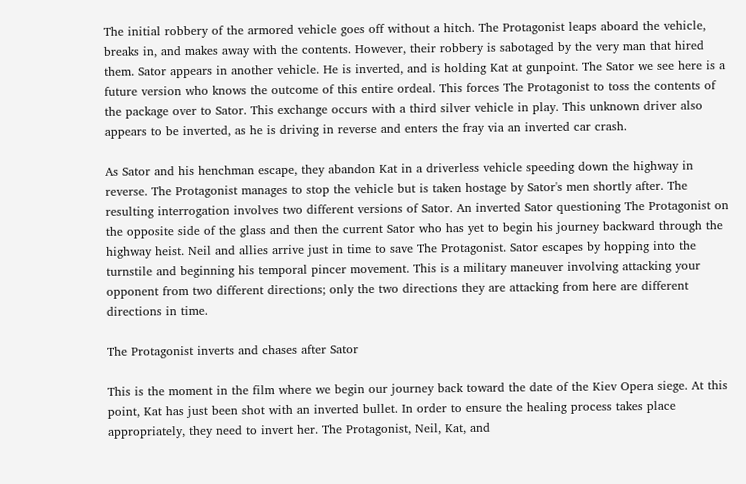The initial robbery of the armored vehicle goes off without a hitch. The Protagonist leaps aboard the vehicle, breaks in, and makes away with the contents. However, their robbery is sabotaged by the very man that hired them. Sator appears in another vehicle. He is inverted, and is holding Kat at gunpoint. The Sator we see here is a future version who knows the outcome of this entire ordeal. This forces The Protagonist to toss the contents of the package over to Sator. This exchange occurs with a third silver vehicle in play. This unknown driver also appears to be inverted, as he is driving in reverse and enters the fray via an inverted car crash.

As Sator and his henchman escape, they abandon Kat in a driverless vehicle speeding down the highway in reverse. The Protagonist manages to stop the vehicle but is taken hostage by Sator's men shortly after. The resulting interrogation involves two different versions of Sator. An inverted Sator questioning The Protagonist on the opposite side of the glass and then the current Sator who has yet to begin his journey backward through the highway heist. Neil and allies arrive just in time to save The Protagonist. Sator escapes by hopping into the turnstile and beginning his temporal pincer movement. This is a military maneuver involving attacking your opponent from two different directions; only the two directions they are attacking from here are different directions in time.

The Protagonist inverts and chases after Sator

This is the moment in the film where we begin our journey back toward the date of the Kiev Opera siege. At this point, Kat has just been shot with an inverted bullet. In order to ensure the healing process takes place appropriately, they need to invert her. The Protagonist, Neil, Kat, and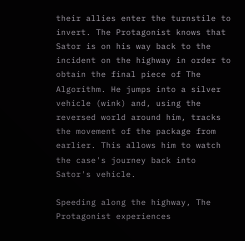their allies enter the turnstile to invert. The Protagonist knows that Sator is on his way back to the incident on the highway in order to obtain the final piece of The Algorithm. He jumps into a silver vehicle (wink) and, using the reversed world around him, tracks the movement of the package from earlier. This allows him to watch the case's journey back into Sator's vehicle.

Speeding along the highway, The Protagonist experiences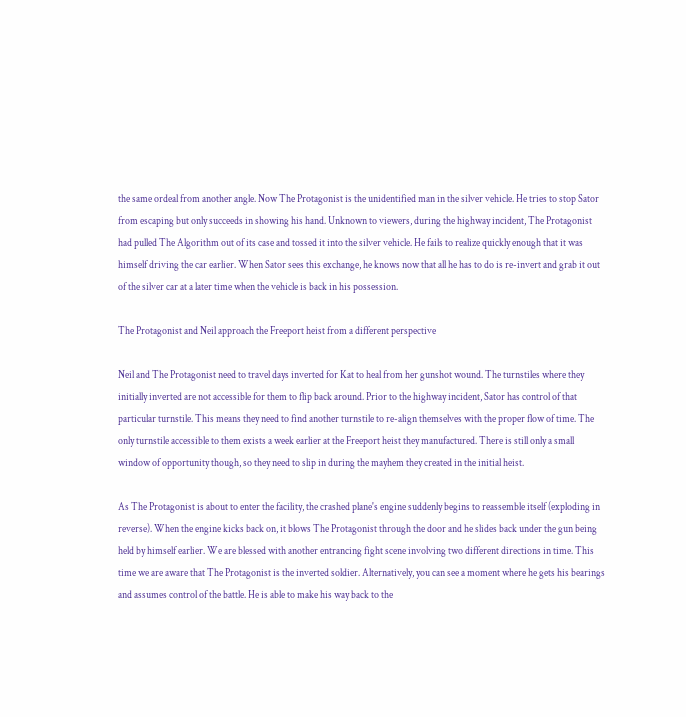the same ordeal from another angle. Now The Protagonist is the unidentified man in the silver vehicle. He tries to stop Sator from escaping but only succeeds in showing his hand. Unknown to viewers, during the highway incident, The Protagonist had pulled The Algorithm out of its case and tossed it into the silver vehicle. He fails to realize quickly enough that it was himself driving the car earlier. When Sator sees this exchange, he knows now that all he has to do is re-invert and grab it out of the silver car at a later time when the vehicle is back in his possession.

The Protagonist and Neil approach the Freeport heist from a different perspective

Neil and The Protagonist need to travel days inverted for Kat to heal from her gunshot wound. The turnstiles where they initially inverted are not accessible for them to flip back around. Prior to the highway incident, Sator has control of that particular turnstile. This means they need to find another turnstile to re-align themselves with the proper flow of time. The only turnstile accessible to them exists a week earlier at the Freeport heist they manufactured. There is still only a small window of opportunity though, so they need to slip in during the mayhem they created in the initial heist.

As The Protagonist is about to enter the facility, the crashed plane's engine suddenly begins to reassemble itself (exploding in reverse). When the engine kicks back on, it blows The Protagonist through the door and he slides back under the gun being held by himself earlier. We are blessed with another entrancing fight scene involving two different directions in time. This time we are aware that The Protagonist is the inverted soldier. Alternatively, you can see a moment where he gets his bearings and assumes control of the battle. He is able to make his way back to the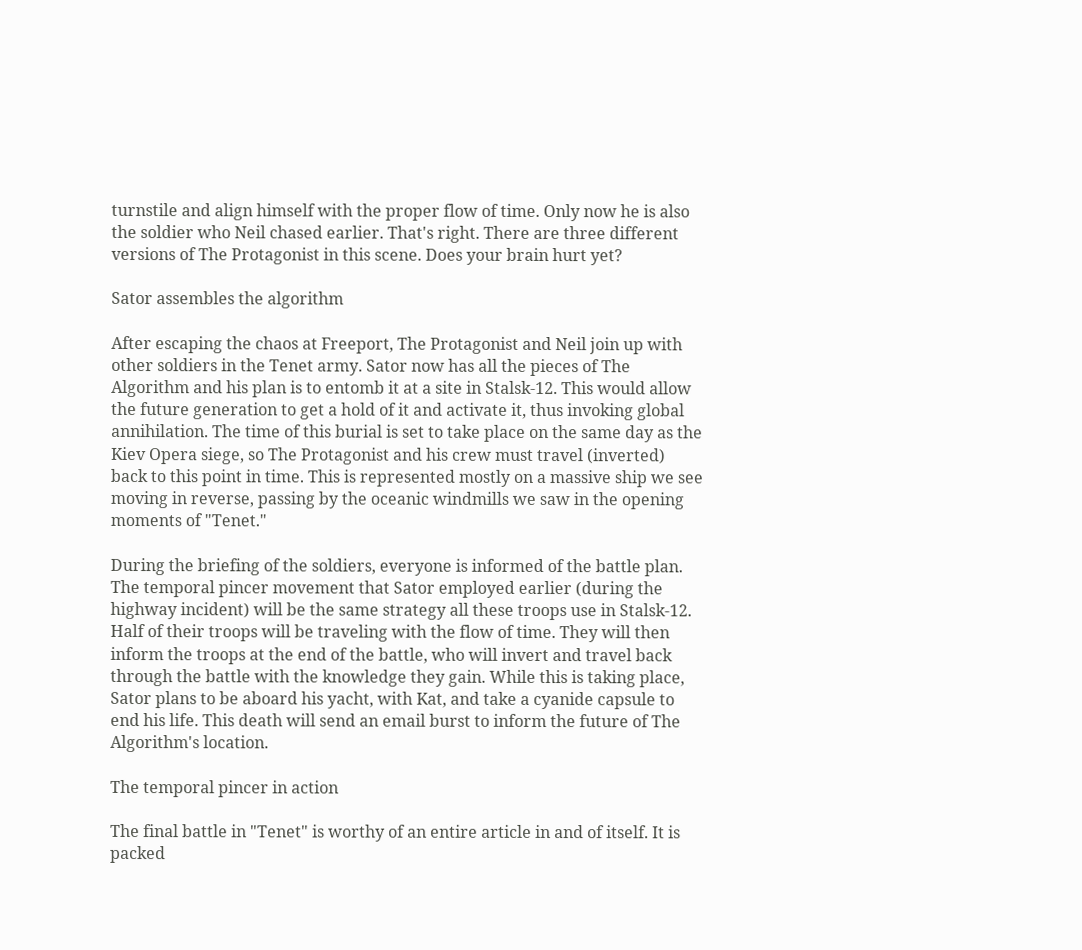turnstile and align himself with the proper flow of time. Only now he is also the soldier who Neil chased earlier. That's right. There are three different versions of The Protagonist in this scene. Does your brain hurt yet?

Sator assembles the algorithm

After escaping the chaos at Freeport, The Protagonist and Neil join up with other soldiers in the Tenet army. Sator now has all the pieces of The Algorithm and his plan is to entomb it at a site in Stalsk-12. This would allow the future generation to get a hold of it and activate it, thus invoking global annihilation. The time of this burial is set to take place on the same day as the Kiev Opera siege, so The Protagonist and his crew must travel (inverted) back to this point in time. This is represented mostly on a massive ship we see moving in reverse, passing by the oceanic windmills we saw in the opening moments of "Tenet."

During the briefing of the soldiers, everyone is informed of the battle plan. The temporal pincer movement that Sator employed earlier (during the highway incident) will be the same strategy all these troops use in Stalsk-12. Half of their troops will be traveling with the flow of time. They will then inform the troops at the end of the battle, who will invert and travel back through the battle with the knowledge they gain. While this is taking place, Sator plans to be aboard his yacht, with Kat, and take a cyanide capsule to end his life. This death will send an email burst to inform the future of The Algorithm's location.

The temporal pincer in action

The final battle in "Tenet" is worthy of an entire article in and of itself. It is packed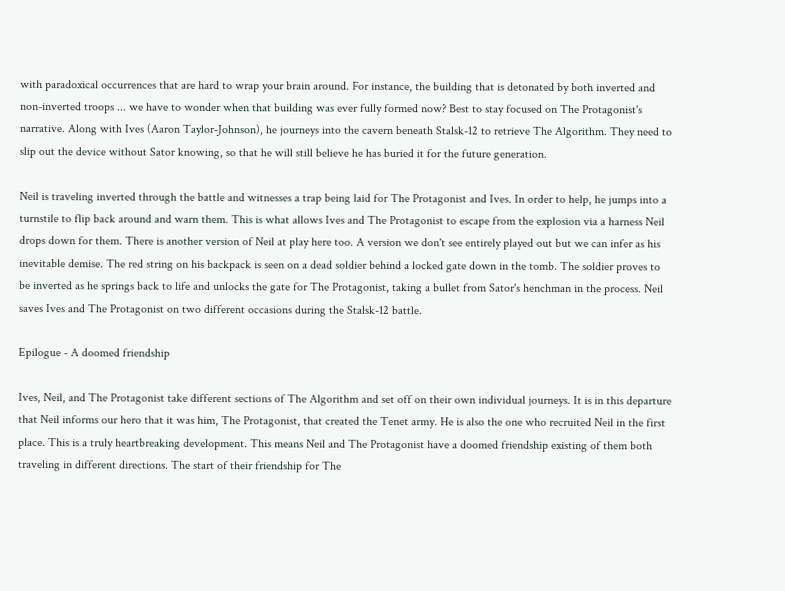with paradoxical occurrences that are hard to wrap your brain around. For instance, the building that is detonated by both inverted and non-inverted troops ... we have to wonder when that building was ever fully formed now? Best to stay focused on The Protagonist's narrative. Along with Ives (Aaron Taylor-Johnson), he journeys into the cavern beneath Stalsk-12 to retrieve The Algorithm. They need to slip out the device without Sator knowing, so that he will still believe he has buried it for the future generation.

Neil is traveling inverted through the battle and witnesses a trap being laid for The Protagonist and Ives. In order to help, he jumps into a turnstile to flip back around and warn them. This is what allows Ives and The Protagonist to escape from the explosion via a harness Neil drops down for them. There is another version of Neil at play here too. A version we don't see entirely played out but we can infer as his inevitable demise. The red string on his backpack is seen on a dead soldier behind a locked gate down in the tomb. The soldier proves to be inverted as he springs back to life and unlocks the gate for The Protagonist, taking a bullet from Sator's henchman in the process. Neil saves Ives and The Protagonist on two different occasions during the Stalsk-12 battle.

Epilogue - A doomed friendship

Ives, Neil, and The Protagonist take different sections of The Algorithm and set off on their own individual journeys. It is in this departure that Neil informs our hero that it was him, The Protagonist, that created the Tenet army. He is also the one who recruited Neil in the first place. This is a truly heartbreaking development. This means Neil and The Protagonist have a doomed friendship existing of them both traveling in different directions. The start of their friendship for The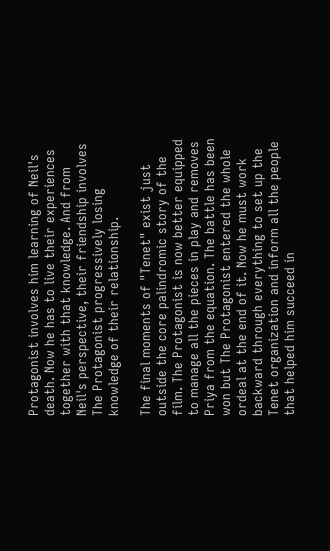Protagonist involves him learning of Neil's death. Now he has to live their experiences together with that knowledge. And from Neil's perspective, their friendship involves The Protagonist progressively losing knowledge of their relationship.

The final moments of "Tenet" exist just outside the core palindromic story of the film. The Protagonist is now better equipped to manage all the pieces in play and removes Priya from the equation. The battle has been won but The Protagonist entered the whole ordeal at the end of it. Now he must work backward through everything to set up the Tenet organization and inform all the people that helped him succeed in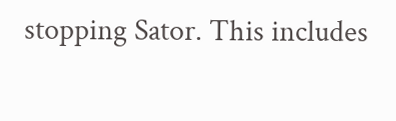stopping Sator. This includes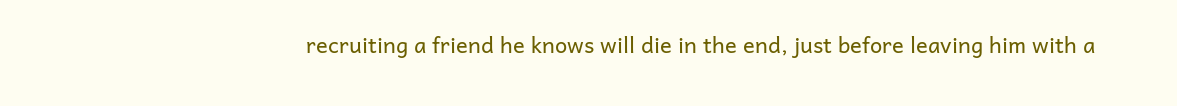recruiting a friend he knows will die in the end, just before leaving him with a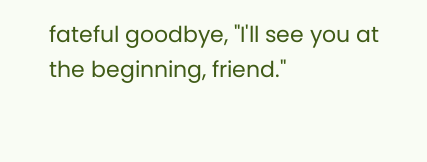fateful goodbye, "I'll see you at the beginning, friend."